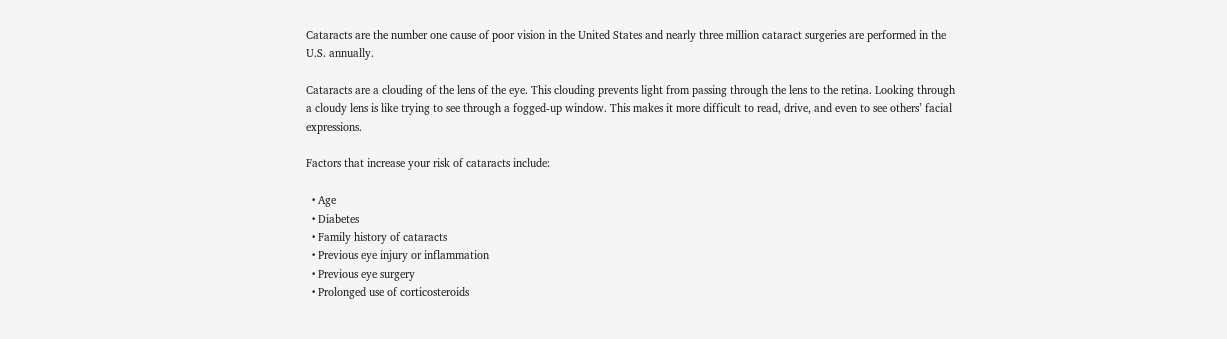Cataracts are the number one cause of poor vision in the United States and nearly three million cataract surgeries are performed in the U.S. annually.

Cataracts are a clouding of the lens of the eye. This clouding prevents light from passing through the lens to the retina. Looking through a cloudy lens is like trying to see through a fogged-up window. This makes it more difficult to read, drive, and even to see others’ facial expressions.

Factors that increase your risk of cataracts include:

  • Age
  • Diabetes
  • Family history of cataracts
  • Previous eye injury or inflammation
  • Previous eye surgery
  • Prolonged use of corticosteroids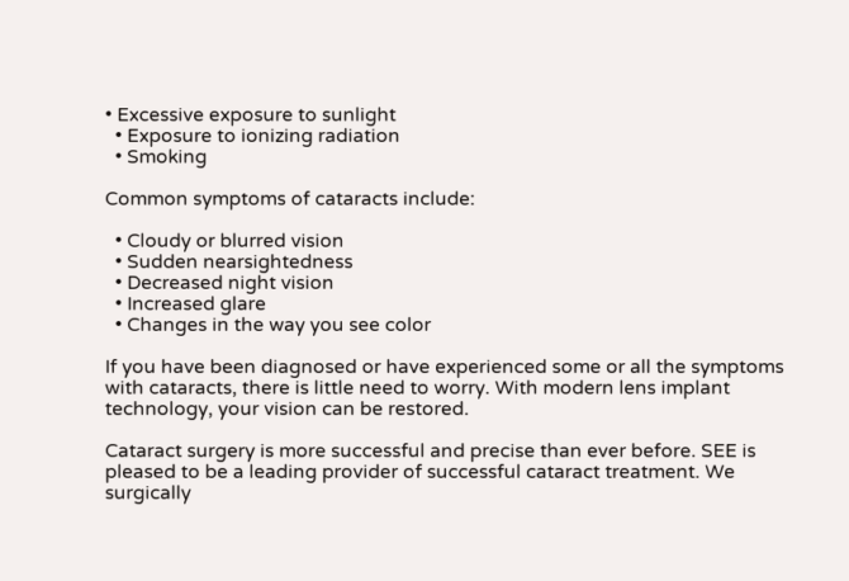• Excessive exposure to sunlight
  • Exposure to ionizing radiation
  • Smoking

Common symptoms of cataracts include:

  • Cloudy or blurred vision
  • Sudden nearsightedness
  • Decreased night vision
  • Increased glare
  • Changes in the way you see color

If you have been diagnosed or have experienced some or all the symptoms with cataracts, there is little need to worry. With modern lens implant technology, your vision can be restored.

Cataract surgery is more successful and precise than ever before. SEE is pleased to be a leading provider of successful cataract treatment. We surgically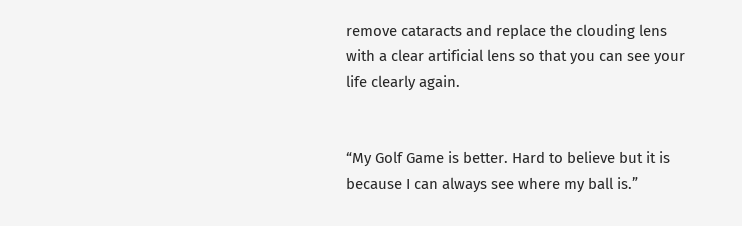remove cataracts and replace the clouding lens with a clear artificial lens so that you can see your life clearly again.


“My Golf Game is better. Hard to believe but it is because I can always see where my ball is.”